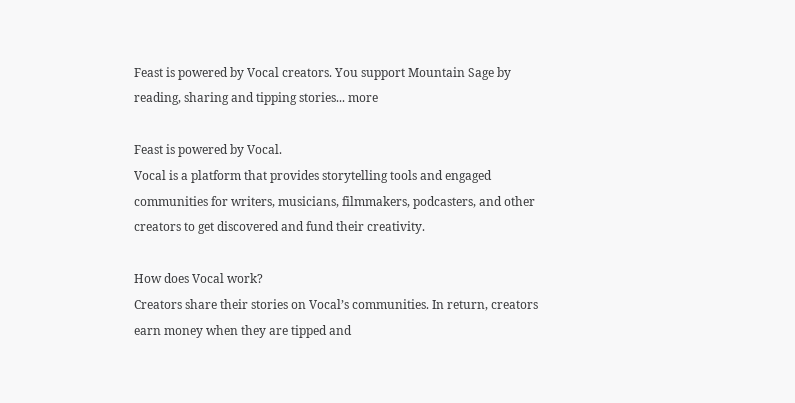Feast is powered by Vocal creators. You support Mountain Sage by reading, sharing and tipping stories... more

Feast is powered by Vocal.
Vocal is a platform that provides storytelling tools and engaged communities for writers, musicians, filmmakers, podcasters, and other creators to get discovered and fund their creativity.

How does Vocal work?
Creators share their stories on Vocal’s communities. In return, creators earn money when they are tipped and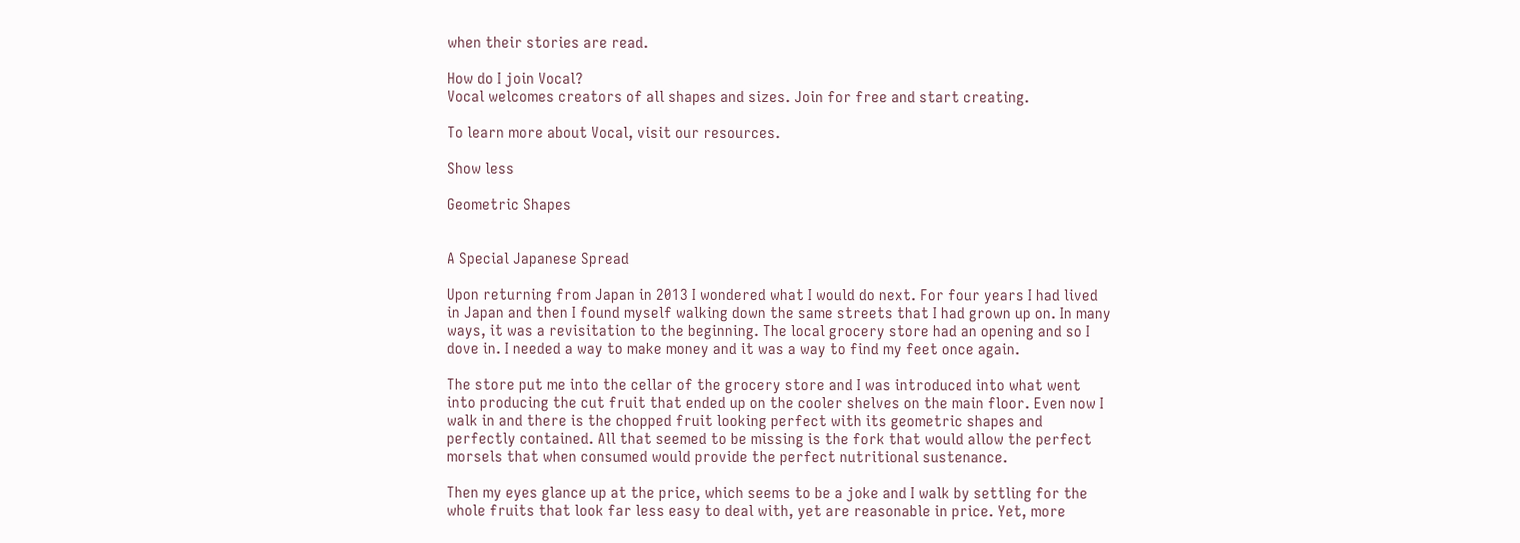when their stories are read.

How do I join Vocal?
Vocal welcomes creators of all shapes and sizes. Join for free and start creating.

To learn more about Vocal, visit our resources.

Show less

Geometric Shapes


A Special Japanese Spread

Upon returning from Japan in 2013 I wondered what I would do next. For four years I had lived in Japan and then I found myself walking down the same streets that I had grown up on. In many ways, it was a revisitation to the beginning. The local grocery store had an opening and so I dove in. I needed a way to make money and it was a way to find my feet once again.

The store put me into the cellar of the grocery store and I was introduced into what went into producing the cut fruit that ended up on the cooler shelves on the main floor. Even now I walk in and there is the chopped fruit looking perfect with its geometric shapes and perfectly contained. All that seemed to be missing is the fork that would allow the perfect morsels that when consumed would provide the perfect nutritional sustenance.

Then my eyes glance up at the price, which seems to be a joke and I walk by settling for the whole fruits that look far less easy to deal with, yet are reasonable in price. Yet, more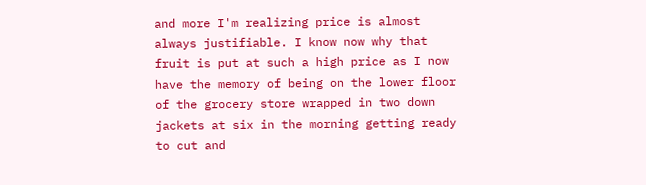and more I'm realizing price is almost always justifiable. I know now why that fruit is put at such a high price as I now have the memory of being on the lower floor of the grocery store wrapped in two down jackets at six in the morning getting ready to cut and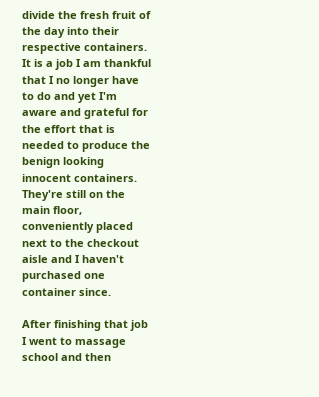divide the fresh fruit of the day into their respective containers. It is a job I am thankful that I no longer have to do and yet I'm aware and grateful for the effort that is needed to produce the benign looking innocent containers. They're still on the main floor, conveniently placed next to the checkout aisle and I haven't purchased one container since.

After finishing that job I went to massage school and then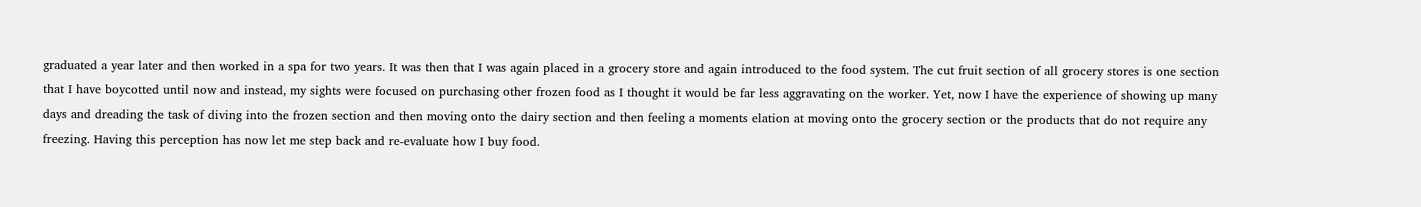graduated a year later and then worked in a spa for two years. It was then that I was again placed in a grocery store and again introduced to the food system. The cut fruit section of all grocery stores is one section that I have boycotted until now and instead, my sights were focused on purchasing other frozen food as I thought it would be far less aggravating on the worker. Yet, now I have the experience of showing up many days and dreading the task of diving into the frozen section and then moving onto the dairy section and then feeling a moments elation at moving onto the grocery section or the products that do not require any freezing. Having this perception has now let me step back and re-evaluate how I buy food.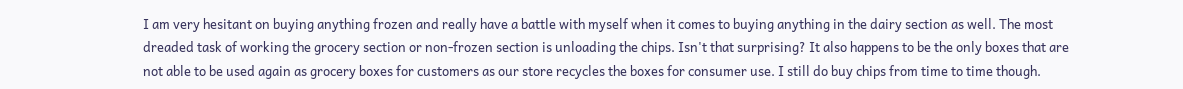I am very hesitant on buying anything frozen and really have a battle with myself when it comes to buying anything in the dairy section as well. The most dreaded task of working the grocery section or non-frozen section is unloading the chips. Isn't that surprising? It also happens to be the only boxes that are not able to be used again as grocery boxes for customers as our store recycles the boxes for consumer use. I still do buy chips from time to time though.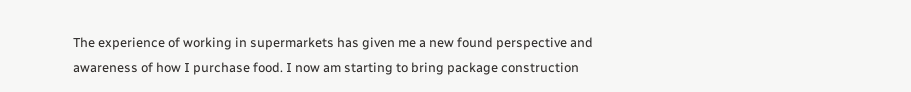The experience of working in supermarkets has given me a new found perspective and awareness of how I purchase food. I now am starting to bring package construction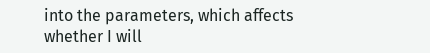into the parameters, which affects whether I will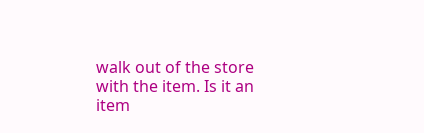walk out of the store with the item. Is it an item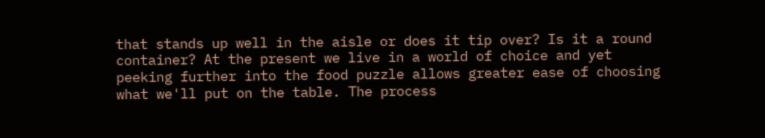that stands up well in the aisle or does it tip over? Is it a round container? At the present we live in a world of choice and yet peeking further into the food puzzle allows greater ease of choosing what we'll put on the table. The process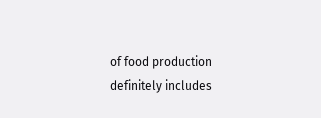of food production definitely includes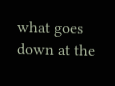what goes down at the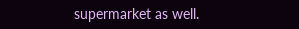supermarket as well.